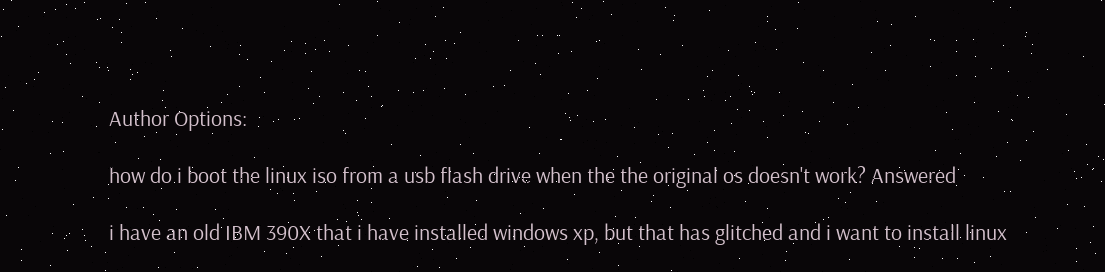Author Options:

how do i boot the linux iso from a usb flash drive when the the original os doesn't work? Answered

i have an old IBM 390X that i have installed windows xp, but that has glitched and i want to install linux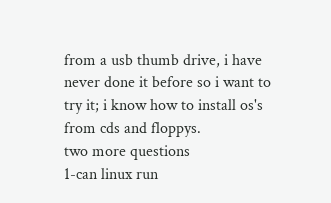from a usb thumb drive, i have never done it before so i want to try it; i know how to install os's from cds and floppys.
two more questions
1-can linux run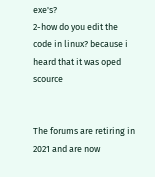exe's?
2-how do you edit the code in linux? because i heard that it was oped scource


The forums are retiring in 2021 and are now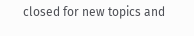closed for new topics and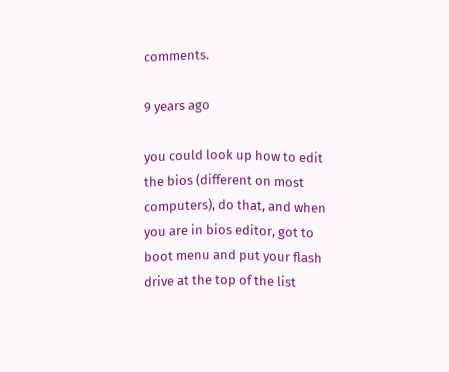comments.

9 years ago

you could look up how to edit the bios (different on most computers), do that, and when you are in bios editor, got to boot menu and put your flash drive at the top of the list